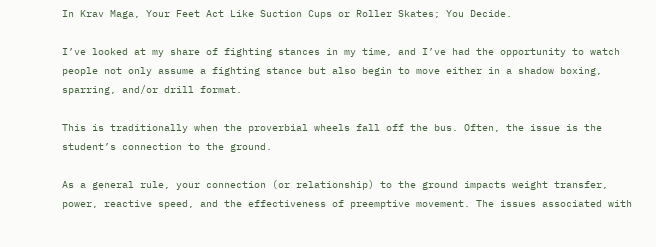In Krav Maga, Your Feet Act Like Suction Cups or Roller Skates; You Decide.

I’ve looked at my share of fighting stances in my time, and I’ve had the opportunity to watch people not only assume a fighting stance but also begin to move either in a shadow boxing, sparring, and/or drill format.

This is traditionally when the proverbial wheels fall off the bus. Often, the issue is the student’s connection to the ground.

As a general rule, your connection (or relationship) to the ground impacts weight transfer, power, reactive speed, and the effectiveness of preemptive movement. The issues associated with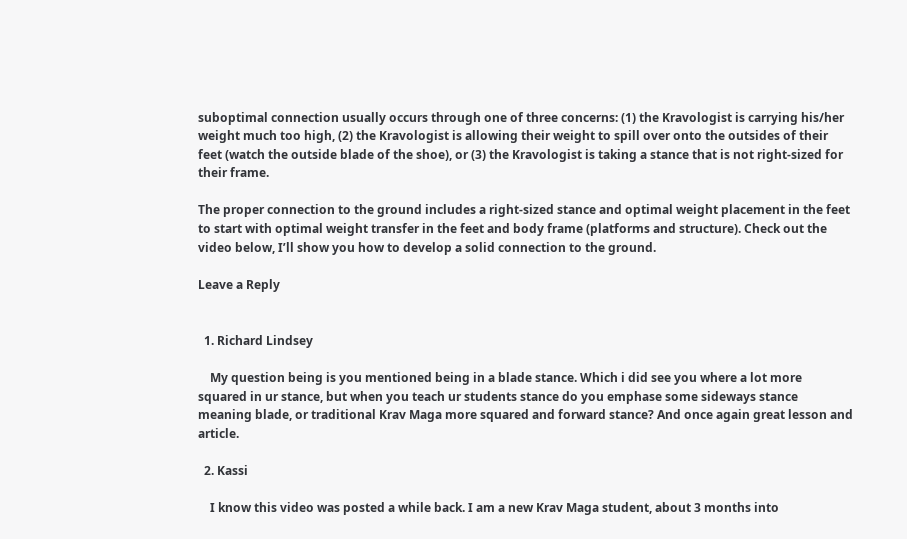suboptimal connection usually occurs through one of three concerns: (1) the Kravologist is carrying his/her weight much too high, (2) the Kravologist is allowing their weight to spill over onto the outsides of their feet (watch the outside blade of the shoe), or (3) the Kravologist is taking a stance that is not right-sized for their frame.

The proper connection to the ground includes a right-sized stance and optimal weight placement in the feet to start with optimal weight transfer in the feet and body frame (platforms and structure). Check out the video below, I’ll show you how to develop a solid connection to the ground.

Leave a Reply


  1. Richard Lindsey

    My question being is you mentioned being in a blade stance. Which i did see you where a lot more squared in ur stance, but when you teach ur students stance do you emphase some sideways stance meaning blade, or traditional Krav Maga more squared and forward stance? And once again great lesson and article.

  2. Kassi

    I know this video was posted a while back. I am a new Krav Maga student, about 3 months into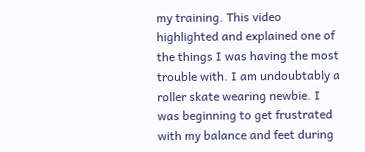my training. This video highlighted and explained one of the things I was having the most trouble with. I am undoubtably a roller skate wearing newbie. I was beginning to get frustrated with my balance and feet during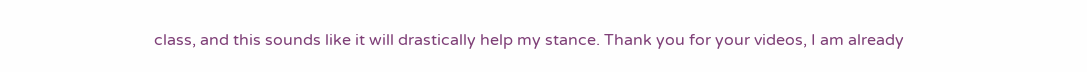class, and this sounds like it will drastically help my stance. Thank you for your videos, I am already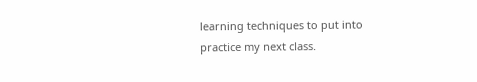learning techniques to put into practice my next class.